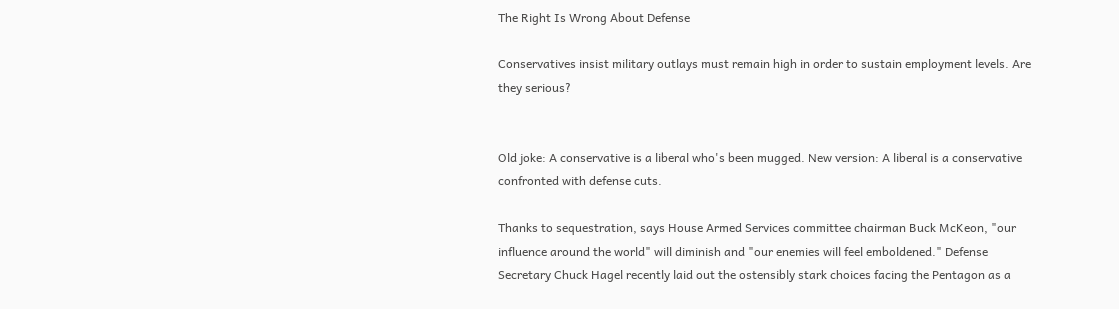The Right Is Wrong About Defense

Conservatives insist military outlays must remain high in order to sustain employment levels. Are they serious?


Old joke: A conservative is a liberal who's been mugged. New version: A liberal is a conservative confronted with defense cuts.

Thanks to sequestration, says House Armed Services committee chairman Buck McKeon, "our influence around the world" will diminish and "our enemies will feel emboldened." Defense Secretary Chuck Hagel recently laid out the ostensibly stark choices facing the Pentagon as a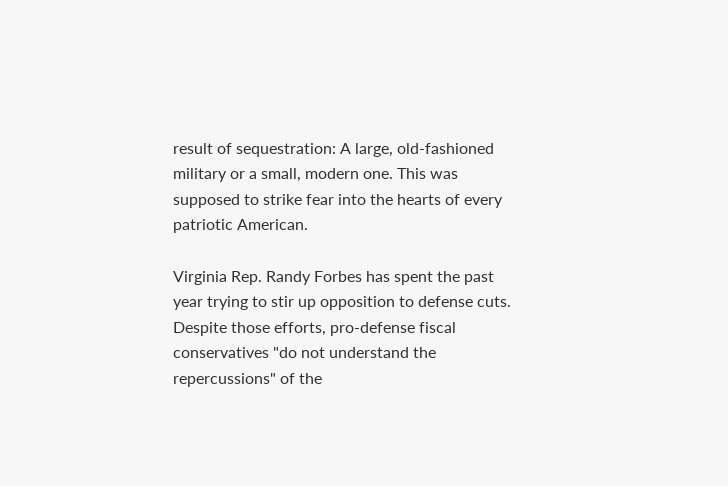result of sequestration: A large, old-fashioned military or a small, modern one. This was supposed to strike fear into the hearts of every patriotic American.

Virginia Rep. Randy Forbes has spent the past year trying to stir up opposition to defense cuts. Despite those efforts, pro-defense fiscal conservatives "do not understand the repercussions" of the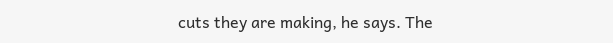cuts they are making, he says. The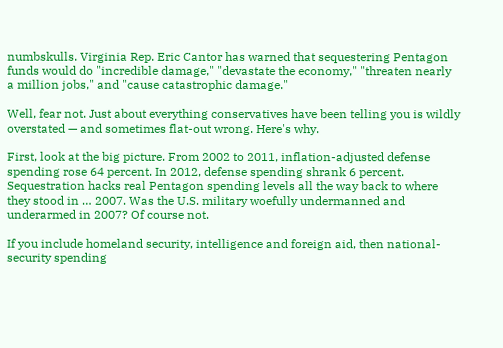numbskulls. Virginia Rep. Eric Cantor has warned that sequestering Pentagon funds would do "incredible damage," "devastate the economy," "threaten nearly a million jobs," and "cause catastrophic damage."

Well, fear not. Just about everything conservatives have been telling you is wildly overstated — and sometimes flat-out wrong. Here's why.

First, look at the big picture. From 2002 to 2011, inflation-adjusted defense spending rose 64 percent. In 2012, defense spending shrank 6 percent. Sequestration hacks real Pentagon spending levels all the way back to where they stood in … 2007. Was the U.S. military woefully undermanned and underarmed in 2007? Of course not.

If you include homeland security, intelligence and foreign aid, then national-security spending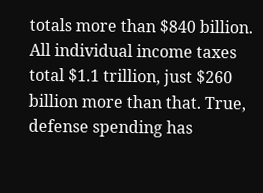totals more than $840 billion. All individual income taxes total $1.1 trillion, just $260 billion more than that. True, defense spending has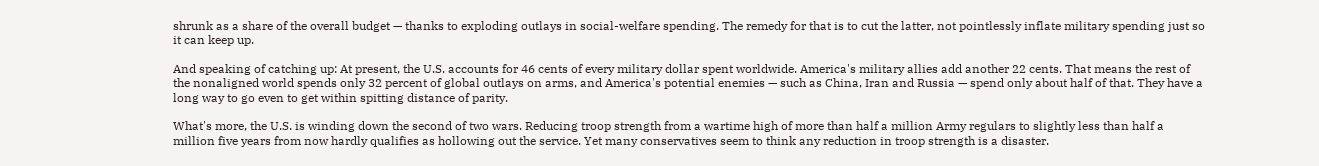shrunk as a share of the overall budget — thanks to exploding outlays in social-welfare spending. The remedy for that is to cut the latter, not pointlessly inflate military spending just so it can keep up.

And speaking of catching up: At present, the U.S. accounts for 46 cents of every military dollar spent worldwide. America's military allies add another 22 cents. That means the rest of the nonaligned world spends only 32 percent of global outlays on arms, and America's potential enemies — such as China, Iran and Russia — spend only about half of that. They have a long way to go even to get within spitting distance of parity.

What's more, the U.S. is winding down the second of two wars. Reducing troop strength from a wartime high of more than half a million Army regulars to slightly less than half a million five years from now hardly qualifies as hollowing out the service. Yet many conservatives seem to think any reduction in troop strength is a disaster.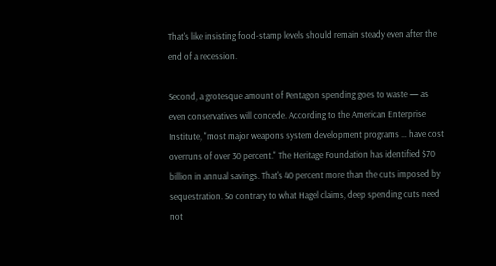That's like insisting food-stamp levels should remain steady even after the end of a recession.

Second, a grotesque amount of Pentagon spending goes to waste — as even conservatives will concede. According to the American Enterprise Institute, "most major weapons system development programs … have cost overruns of over 30 percent." The Heritage Foundation has identified $70 billion in annual savings. That's 40 percent more than the cuts imposed by sequestration. So contrary to what Hagel claims, deep spending cuts need not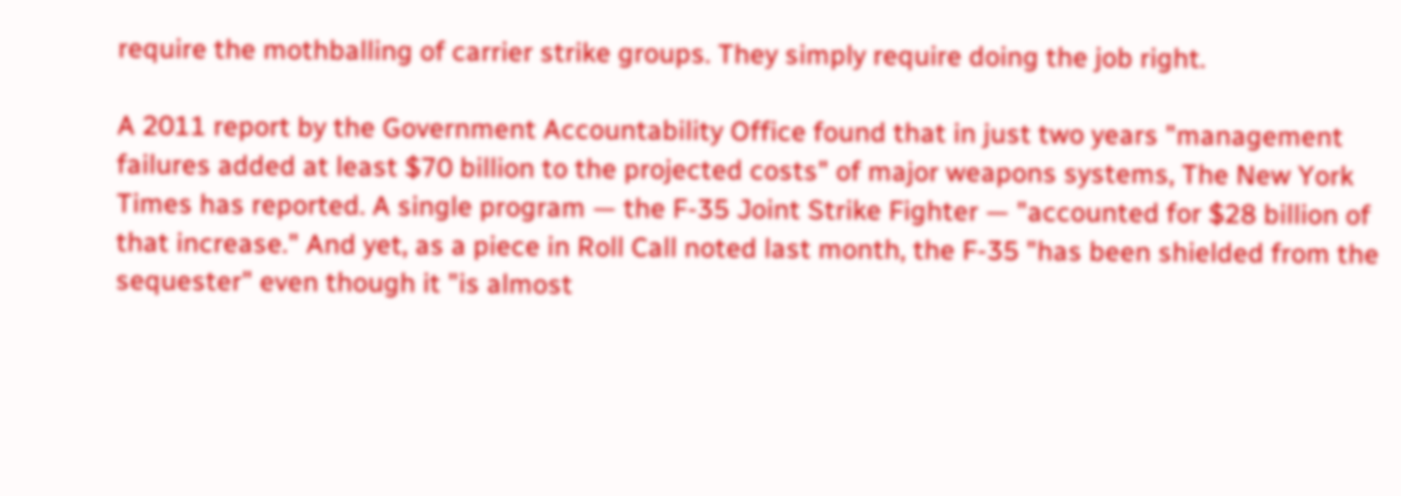require the mothballing of carrier strike groups. They simply require doing the job right.

A 2011 report by the Government Accountability Office found that in just two years "management failures added at least $70 billion to the projected costs" of major weapons systems, The New York Times has reported. A single program — the F-35 Joint Strike Fighter — "accounted for $28 billion of that increase." And yet, as a piece in Roll Call noted last month, the F-35 "has been shielded from the sequester" even though it "is almost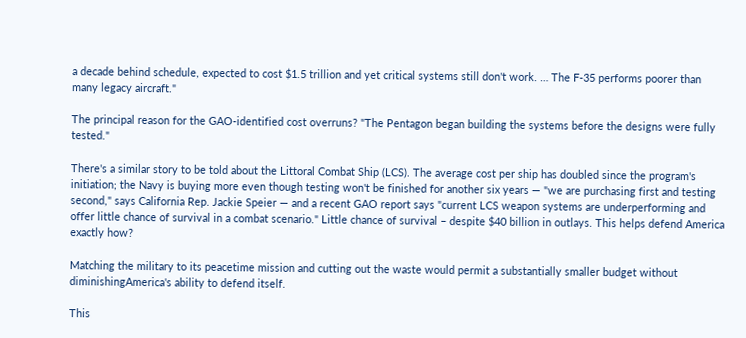a decade behind schedule, expected to cost $1.5 trillion and yet critical systems still don't work. … The F-35 performs poorer than many legacy aircraft."

The principal reason for the GAO-identified cost overruns? "The Pentagon began building the systems before the designs were fully tested."

There's a similar story to be told about the Littoral Combat Ship (LCS). The average cost per ship has doubled since the program's initiation; the Navy is buying more even though testing won't be finished for another six years — "we are purchasing first and testing second," says California Rep. Jackie Speier — and a recent GAO report says "current LCS weapon systems are underperforming and offer little chance of survival in a combat scenario." Little chance of survival – despite $40 billion in outlays. This helps defend America exactly how?

Matching the military to its peacetime mission and cutting out the waste would permit a substantially smaller budget without diminishingAmerica's ability to defend itself.

This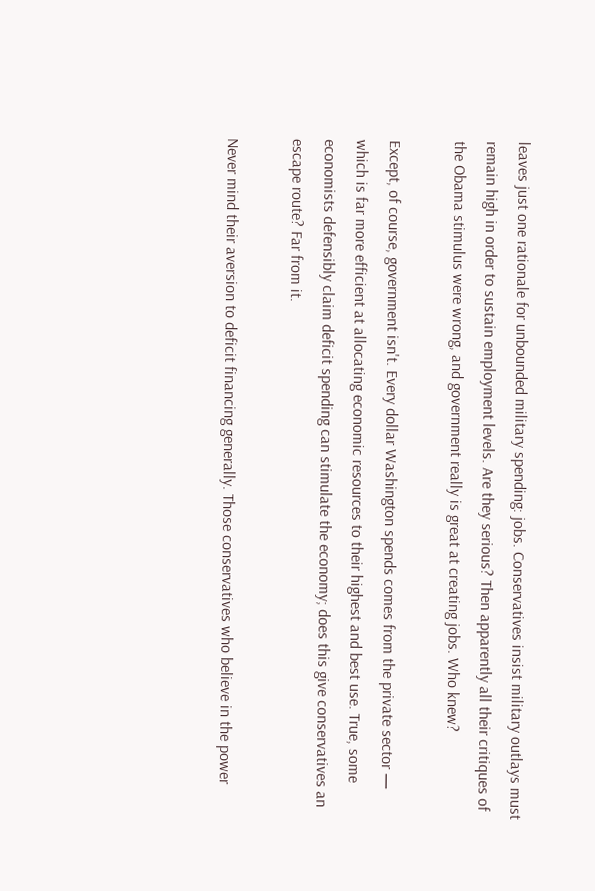leaves just one rationale for unbounded military spending: jobs. Conservatives insist military outlays must remain high in order to sustain employment levels. Are they serious? Then apparently all their critiques of the Obama stimulus were wrong, and government really is great at creating jobs. Who knew?

Except, of course, government isn't. Every dollar Washington spends comes from the private sector — which is far more efficient at allocating economic resources to their highest and best use. True, some economists defensibly claim deficit spending can stimulate the economy; does this give conservatives an escape route? Far from it.

Never mind their aversion to deficit financing generally. Those conservatives who believe in the power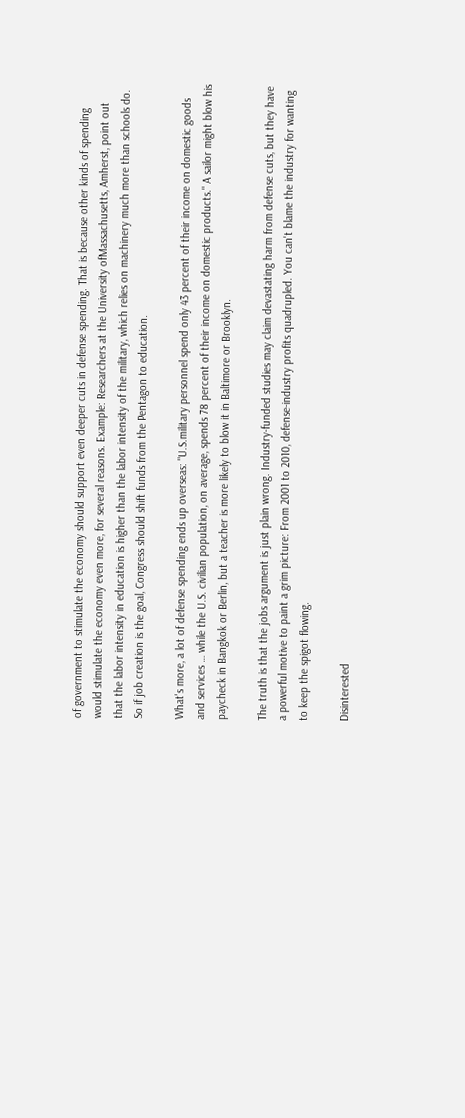of government to stimulate the economy should support even deeper cuts in defense spending. That is because other kinds of spending would stimulate the economy even more, for several reasons. Example: Researchers at the University ofMassachusetts, Amherst, point out that the labor intensity in education is higher than the labor intensity of the military, which relies on machinery much more than schools do. So if job creation is the goal, Congress should shift funds from the Pentagon to education.

What's more, a lot of defense spending ends up overseas: "U.S.military personnel spend only 43 percent of their income on domestic goods and services … while the U.S. civilian population, on average, spends 78 percent of their income on domestic products." A sailor might blow his paycheck in Bangkok or Berlin, but a teacher is more likely to blow it in Baltimore or Brooklyn.

The truth is that the jobs argument is just plain wrong. Industry-funded studies may claim devastating harm from defense cuts, but they have a powerful motive to paint a grim picture: From 2001 to 2010, defense-industry profits quadrupled. You can't blame the industry for wanting to keep the spigot flowing.

Disinterested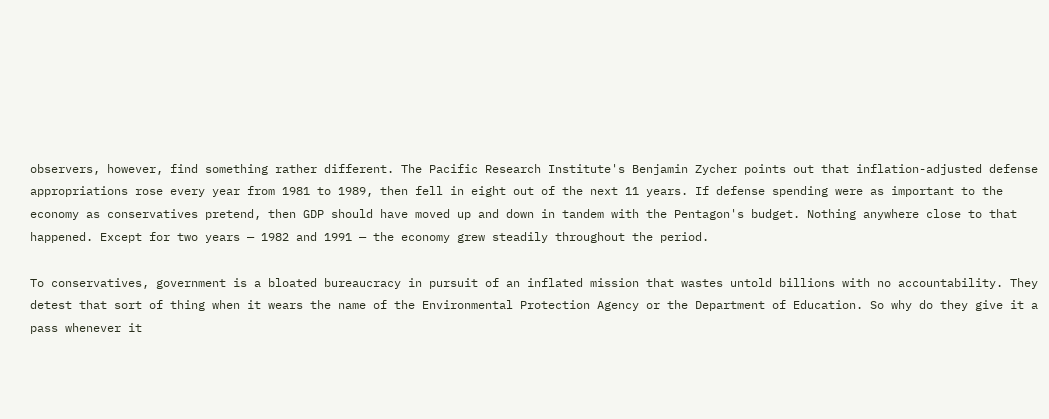observers, however, find something rather different. The Pacific Research Institute's Benjamin Zycher points out that inflation-adjusted defense appropriations rose every year from 1981 to 1989, then fell in eight out of the next 11 years. If defense spending were as important to the economy as conservatives pretend, then GDP should have moved up and down in tandem with the Pentagon's budget. Nothing anywhere close to that happened. Except for two years — 1982 and 1991 — the economy grew steadily throughout the period.

To conservatives, government is a bloated bureaucracy in pursuit of an inflated mission that wastes untold billions with no accountability. They detest that sort of thing when it wears the name of the Environmental Protection Agency or the Department of Education. So why do they give it a pass whenever it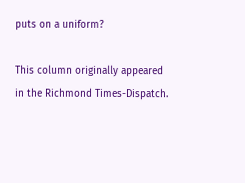puts on a uniform?

This column originally appeared in the Richmond Times-Dispatch.